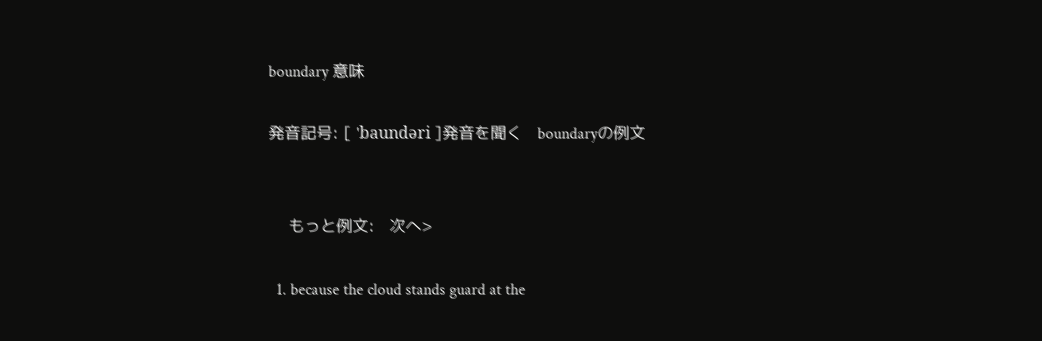boundary 意味

発音記号: [ 'baundəri ]発音を聞く   boundaryの例文


    もっと例文:   次へ>

  1. because the cloud stands guard at the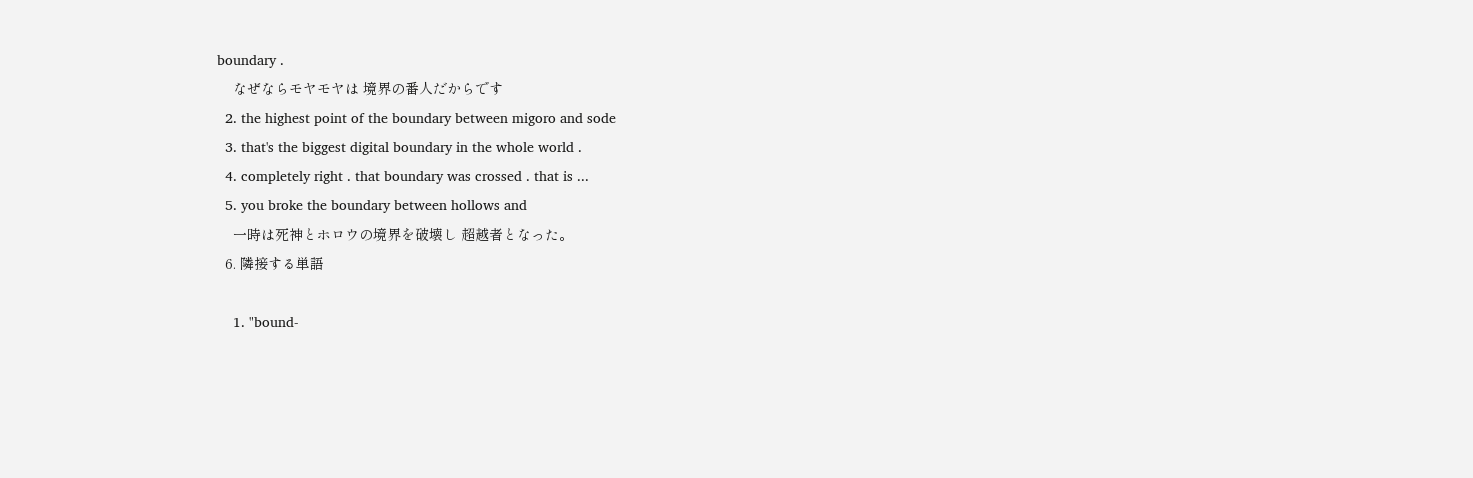boundary .
    なぜならモヤモヤは 境界の番人だからです
  2. the highest point of the boundary between migoro and sode
  3. that's the biggest digital boundary in the whole world .
  4. completely right . that boundary was crossed . that is ...
  5. you broke the boundary between hollows and
    一時は死神とホロウの境界を破壊し 超越者となった。
  6. 隣接する単語

    1. "bound-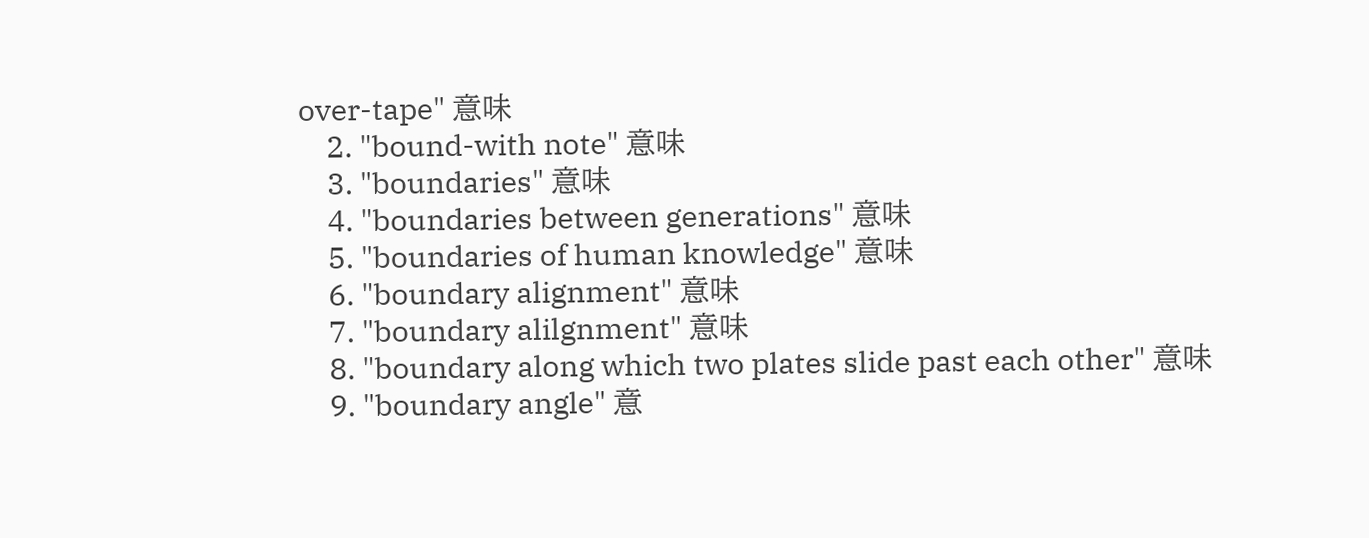over-tape" 意味
    2. "bound-with note" 意味
    3. "boundaries" 意味
    4. "boundaries between generations" 意味
    5. "boundaries of human knowledge" 意味
    6. "boundary alignment" 意味
    7. "boundary alilgnment" 意味
    8. "boundary along which two plates slide past each other" 意味
    9. "boundary angle" 意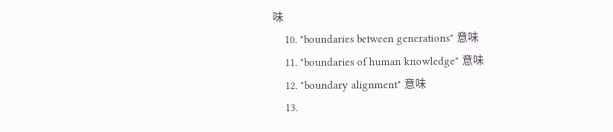味
    10. "boundaries between generations" 意味
    11. "boundaries of human knowledge" 意味
    12. "boundary alignment" 意味
    13.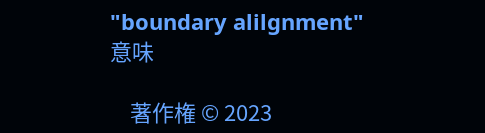"boundary alilgnment" 意味

    著作権 © 2023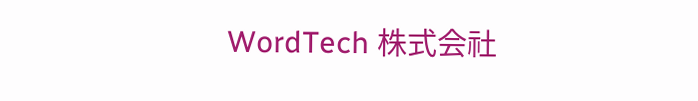WordTech 株式会社